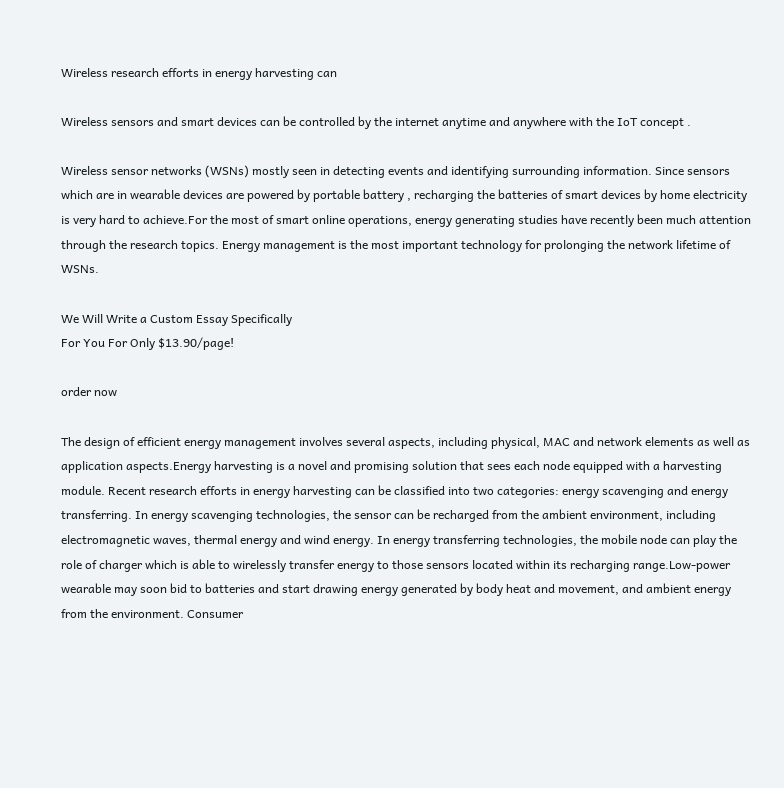Wireless research efforts in energy harvesting can

Wireless sensors and smart devices can be controlled by the internet anytime and anywhere with the IoT concept .

Wireless sensor networks (WSNs) mostly seen in detecting events and identifying surrounding information. Since sensors which are in wearable devices are powered by portable battery , recharging the batteries of smart devices by home electricity is very hard to achieve.For the most of smart online operations, energy generating studies have recently been much attention through the research topics. Energy management is the most important technology for prolonging the network lifetime of WSNs.

We Will Write a Custom Essay Specifically
For You For Only $13.90/page!

order now

The design of efficient energy management involves several aspects, including physical, MAC and network elements as well as application aspects.Energy harvesting is a novel and promising solution that sees each node equipped with a harvesting module. Recent research efforts in energy harvesting can be classified into two categories: energy scavenging and energy transferring. In energy scavenging technologies, the sensor can be recharged from the ambient environment, including electromagnetic waves, thermal energy and wind energy. In energy transferring technologies, the mobile node can play the role of charger which is able to wirelessly transfer energy to those sensors located within its recharging range.Low-power wearable may soon bid to batteries and start drawing energy generated by body heat and movement, and ambient energy from the environment. Consumer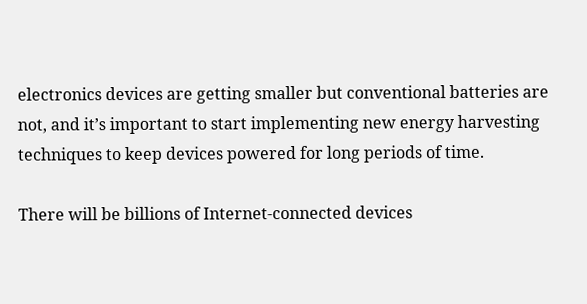electronics devices are getting smaller but conventional batteries are not, and it’s important to start implementing new energy harvesting techniques to keep devices powered for long periods of time.

There will be billions of Internet-connected devices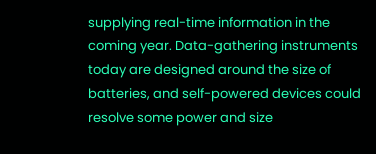supplying real-time information in the coming year. Data-gathering instruments today are designed around the size of batteries, and self-powered devices could resolve some power and size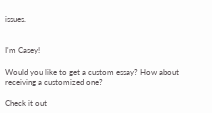issues.


I'm Casey!

Would you like to get a custom essay? How about receiving a customized one?

Check it out